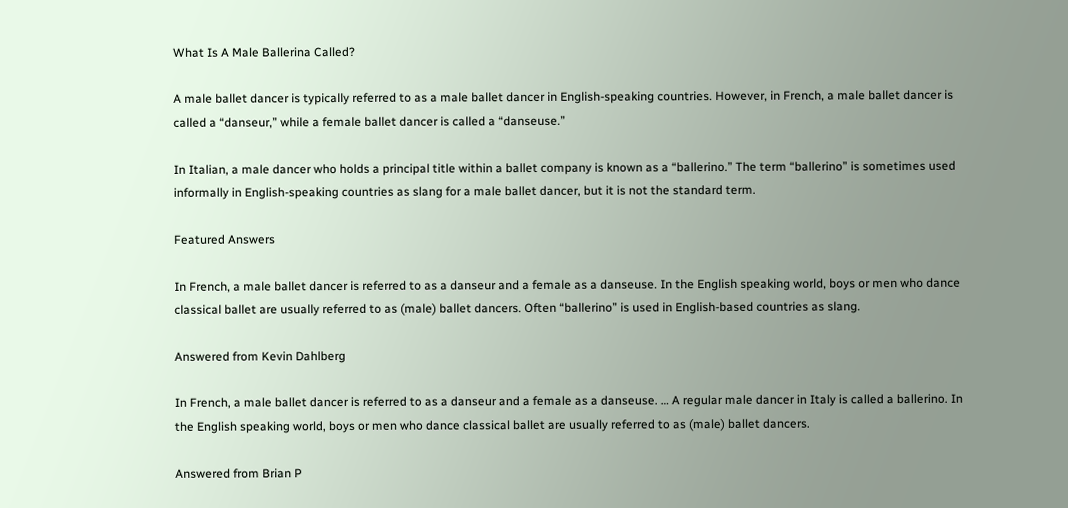What Is A Male Ballerina Called?

A male ballet dancer is typically referred to as a male ballet dancer in English-speaking countries. However, in French, a male ballet dancer is called a “danseur,” while a female ballet dancer is called a “danseuse.”

In Italian, a male dancer who holds a principal title within a ballet company is known as a “ballerino.” The term “ballerino” is sometimes used informally in English-speaking countries as slang for a male ballet dancer, but it is not the standard term.

Featured Answers

In French, a male ballet dancer is referred to as a danseur and a female as a danseuse. In the English speaking world, boys or men who dance classical ballet are usually referred to as (male) ballet dancers. Often “ballerino” is used in English-based countries as slang.

Answered from Kevin Dahlberg

In French, a male ballet dancer is referred to as a danseur and a female as a danseuse. … A regular male dancer in Italy is called a ballerino. In the English speaking world, boys or men who dance classical ballet are usually referred to as (male) ballet dancers.

Answered from Brian P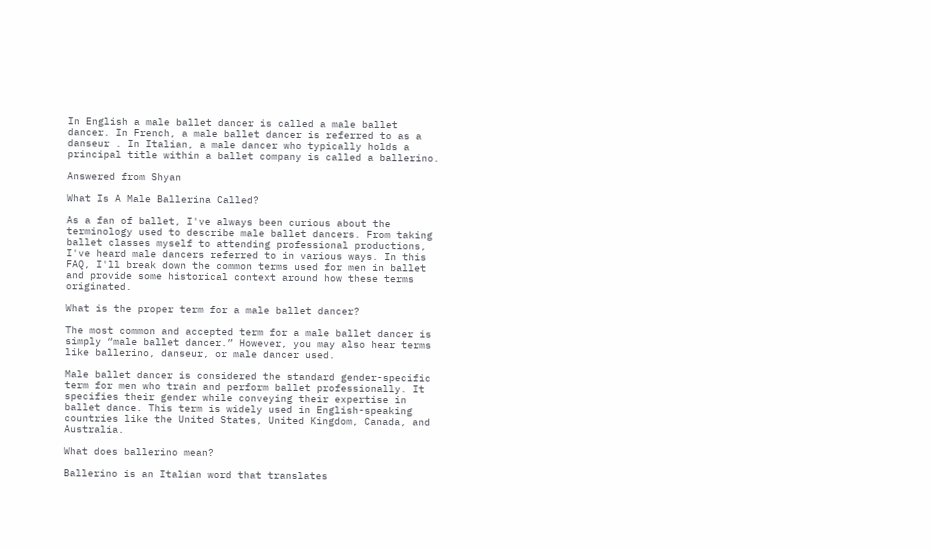In English a male ballet dancer is called a male ballet dancer. In French, a male ballet dancer is referred to as a danseur . In Italian, a male dancer who typically holds a principal title within a ballet company is called a ballerino.

Answered from Shyan

What Is A Male Ballerina Called?

As a fan of ballet, I've always been curious about the terminology used to describe male ballet dancers. From taking ballet classes myself to attending professional productions, I've heard male dancers referred to in various ways. In this FAQ, I'll break down the common terms used for men in ballet and provide some historical context around how these terms originated.

What is the proper term for a male ballet dancer?

The most common and accepted term for a male ballet dancer is simply “male ballet dancer.” However, you may also hear terms like ballerino, danseur, or male dancer used.

Male ballet dancer is considered the standard gender-specific term for men who train and perform ballet professionally. It specifies their gender while conveying their expertise in ballet dance. This term is widely used in English-speaking countries like the United States, United Kingdom, Canada, and Australia.

What does ballerino mean?

Ballerino is an Italian word that translates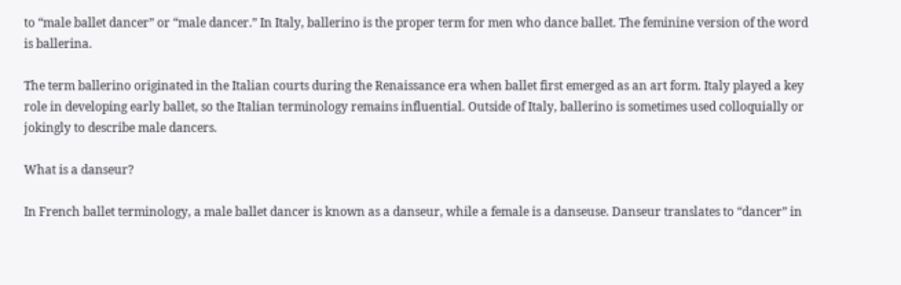to “male ballet dancer” or “male dancer.” In Italy, ballerino is the proper term for men who dance ballet. The feminine version of the word is ballerina.

The term ballerino originated in the Italian courts during the Renaissance era when ballet first emerged as an art form. Italy played a key role in developing early ballet, so the Italian terminology remains influential. Outside of Italy, ballerino is sometimes used colloquially or jokingly to describe male dancers.

What is a danseur?

In French ballet terminology, a male ballet dancer is known as a danseur, while a female is a danseuse. Danseur translates to “dancer” in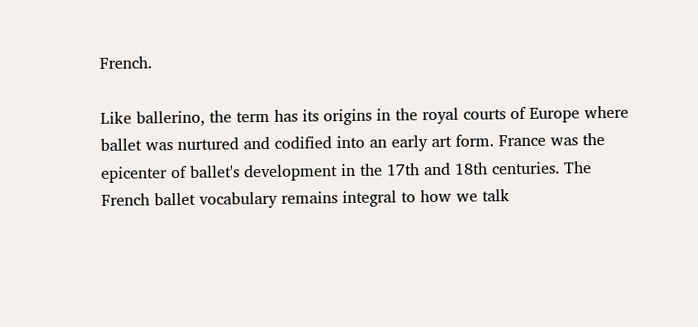French.

Like ballerino, the term has its origins in the royal courts of Europe where ballet was nurtured and codified into an early art form. France was the epicenter of ballet's development in the 17th and 18th centuries. The French ballet vocabulary remains integral to how we talk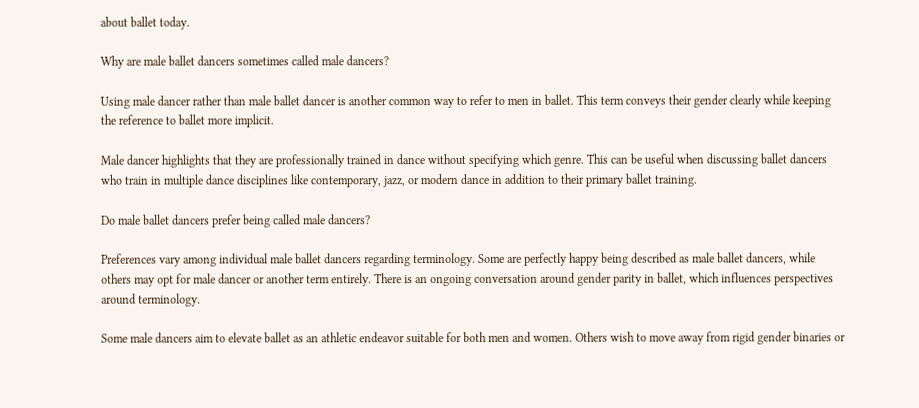about ballet today.

Why are male ballet dancers sometimes called male dancers?

Using male dancer rather than male ballet dancer is another common way to refer to men in ballet. This term conveys their gender clearly while keeping the reference to ballet more implicit.

Male dancer highlights that they are professionally trained in dance without specifying which genre. This can be useful when discussing ballet dancers who train in multiple dance disciplines like contemporary, jazz, or modern dance in addition to their primary ballet training.

Do male ballet dancers prefer being called male dancers?

Preferences vary among individual male ballet dancers regarding terminology. Some are perfectly happy being described as male ballet dancers, while others may opt for male dancer or another term entirely. There is an ongoing conversation around gender parity in ballet, which influences perspectives around terminology.

Some male dancers aim to elevate ballet as an athletic endeavor suitable for both men and women. Others wish to move away from rigid gender binaries or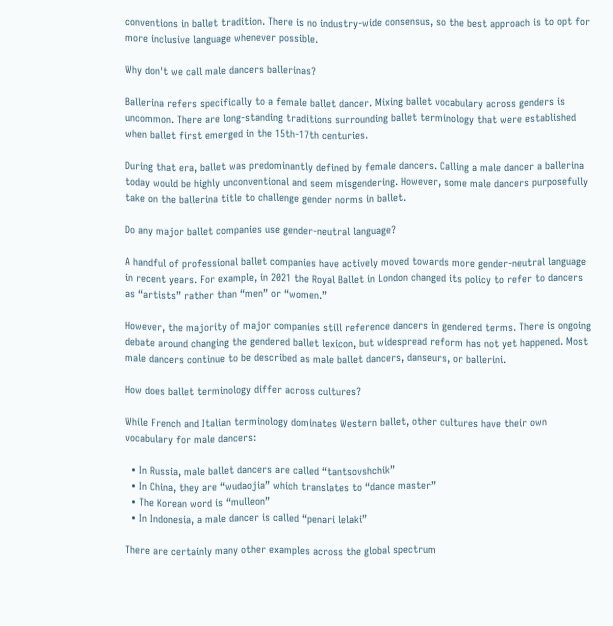conventions in ballet tradition. There is no industry-wide consensus, so the best approach is to opt for more inclusive language whenever possible.

Why don't we call male dancers ballerinas?

Ballerina refers specifically to a female ballet dancer. Mixing ballet vocabulary across genders is uncommon. There are long-standing traditions surrounding ballet terminology that were established when ballet first emerged in the 15th-17th centuries.

During that era, ballet was predominantly defined by female dancers. Calling a male dancer a ballerina today would be highly unconventional and seem misgendering. However, some male dancers purposefully take on the ballerina title to challenge gender norms in ballet.

Do any major ballet companies use gender-neutral language?

A handful of professional ballet companies have actively moved towards more gender-neutral language in recent years. For example, in 2021 the Royal Ballet in London changed its policy to refer to dancers as “artists” rather than “men” or “women.”

However, the majority of major companies still reference dancers in gendered terms. There is ongoing debate around changing the gendered ballet lexicon, but widespread reform has not yet happened. Most male dancers continue to be described as male ballet dancers, danseurs, or ballerini.

How does ballet terminology differ across cultures?

While French and Italian terminology dominates Western ballet, other cultures have their own vocabulary for male dancers:

  • In Russia, male ballet dancers are called “tantsovshchik”
  • In China, they are “wudaojia” which translates to “dance master”
  • The Korean word is “mulleon”
  • In Indonesia, a male dancer is called “penari lelaki”

There are certainly many other examples across the global spectrum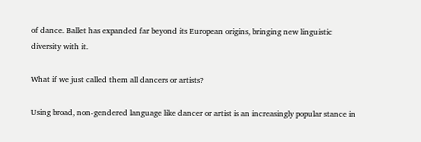of dance. Ballet has expanded far beyond its European origins, bringing new linguistic diversity with it.

What if we just called them all dancers or artists?

Using broad, non-gendered language like dancer or artist is an increasingly popular stance in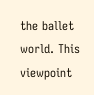the ballet world. This viewpoint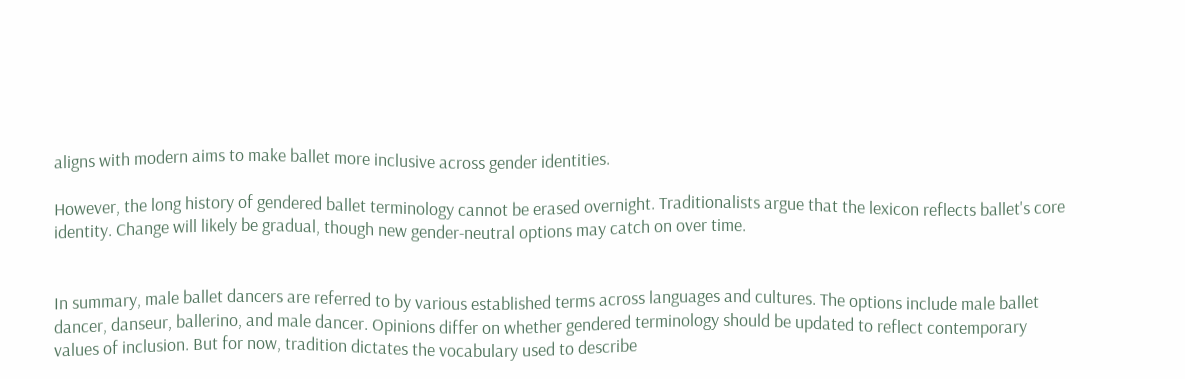aligns with modern aims to make ballet more inclusive across gender identities.

However, the long history of gendered ballet terminology cannot be erased overnight. Traditionalists argue that the lexicon reflects ballet's core identity. Change will likely be gradual, though new gender-neutral options may catch on over time.


In summary, male ballet dancers are referred to by various established terms across languages and cultures. The options include male ballet dancer, danseur, ballerino, and male dancer. Opinions differ on whether gendered terminology should be updated to reflect contemporary values of inclusion. But for now, tradition dictates the vocabulary used to describe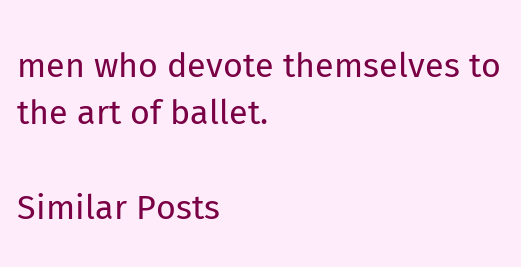men who devote themselves to the art of ballet.

Similar Posts